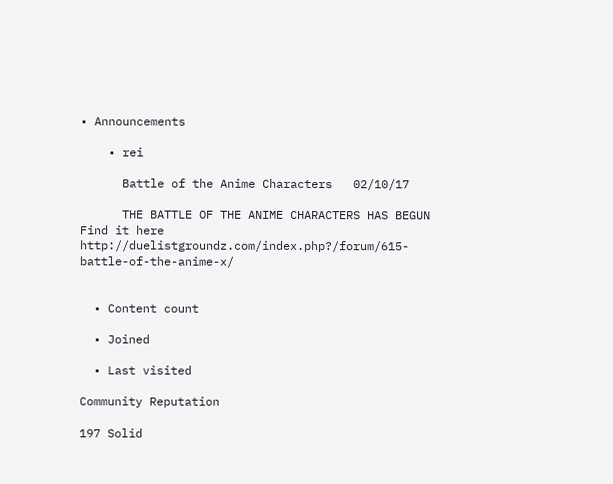• Announcements

    • rei

      Battle of the Anime Characters   02/10/17

      THE BATTLE OF THE ANIME CHARACTERS HAS BEGUN   Find it here http://duelistgroundz.com/index.php?/forum/615-battle-of-the-anime-x/


  • Content count

  • Joined

  • Last visited

Community Reputation

197 Solid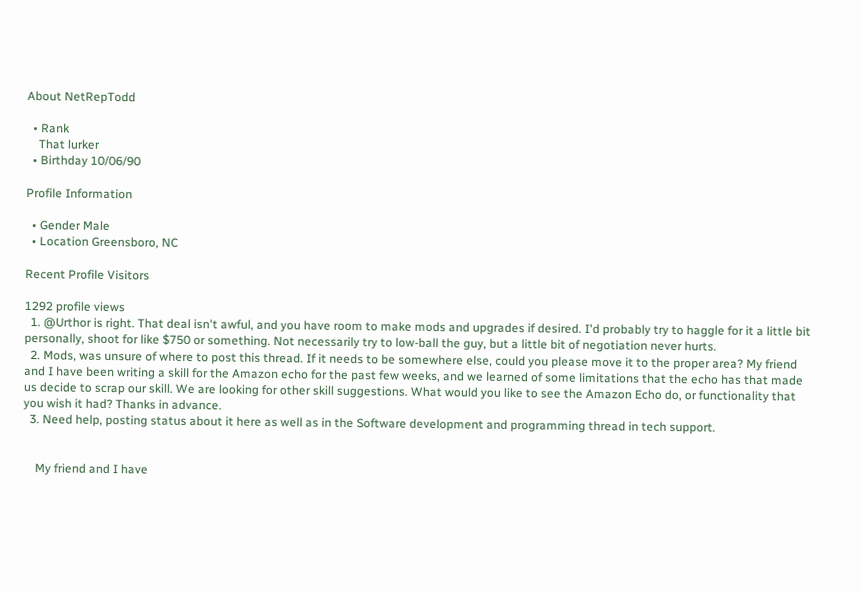About NetRepTodd

  • Rank
    That lurker
  • Birthday 10/06/90

Profile Information

  • Gender Male
  • Location Greensboro, NC

Recent Profile Visitors

1292 profile views
  1. @Urthor is right. That deal isn't awful, and you have room to make mods and upgrades if desired. I'd probably try to haggle for it a little bit personally, shoot for like $750 or something. Not necessarily try to low-ball the guy, but a little bit of negotiation never hurts.
  2. Mods, was unsure of where to post this thread. If it needs to be somewhere else, could you please move it to the proper area? My friend and I have been writing a skill for the Amazon echo for the past few weeks, and we learned of some limitations that the echo has that made us decide to scrap our skill. We are looking for other skill suggestions. What would you like to see the Amazon Echo do, or functionality that you wish it had? Thanks in advance.
  3. Need help, posting status about it here as well as in the Software development and programming thread in tech support.


    My friend and I have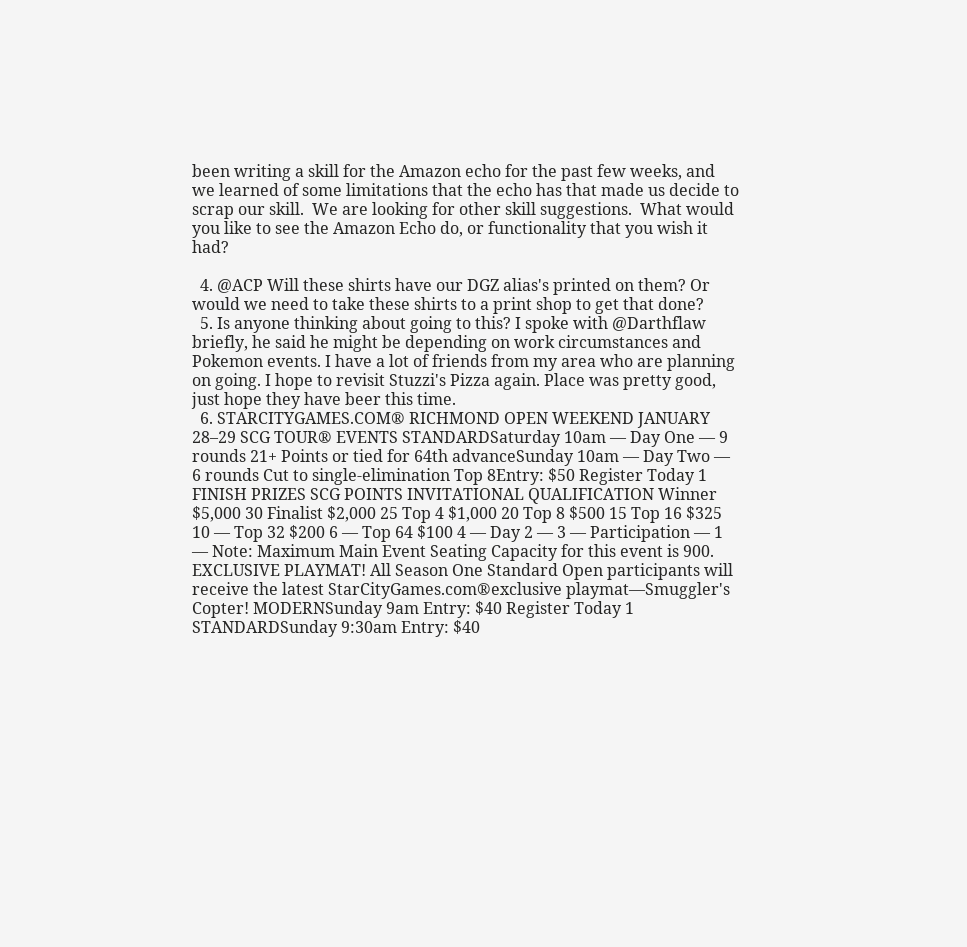been writing a skill for the Amazon echo for the past few weeks, and we learned of some limitations that the echo has that made us decide to scrap our skill.  We are looking for other skill suggestions.  What would you like to see the Amazon Echo do, or functionality that you wish it had?

  4. @ACP Will these shirts have our DGZ alias's printed on them? Or would we need to take these shirts to a print shop to get that done?
  5. Is anyone thinking about going to this? I spoke with @Darthflaw briefly, he said he might be depending on work circumstances and Pokemon events. I have a lot of friends from my area who are planning on going. I hope to revisit Stuzzi's Pizza again. Place was pretty good, just hope they have beer this time.
  6. STARCITYGAMES.COM® RICHMOND OPEN WEEKEND JANUARY 28–29 SCG TOUR® EVENTS STANDARDSaturday 10am — Day One — 9 rounds 21+ Points or tied for 64th advanceSunday 10am — Day Two — 6 rounds Cut to single-elimination Top 8Entry: $50 Register Today 1 FINISH PRIZES SCG POINTS INVITATIONAL QUALIFICATION Winner $5,000 30 Finalist $2,000 25 Top 4 $1,000 20 Top 8 $500 15 Top 16 $325 10 — Top 32 $200 6 — Top 64 $100 4 — Day 2 — 3 — Participation — 1 — Note: Maximum Main Event Seating Capacity for this event is 900. EXCLUSIVE PLAYMAT! All Season One Standard Open participants will receive the latest StarCityGames.com®exclusive playmat—Smuggler's Copter! MODERNSunday 9am Entry: $40 Register Today 1 STANDARDSunday 9:30am Entry: $40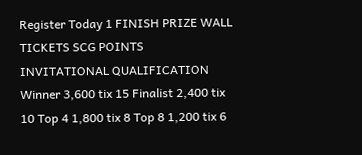Register Today 1 FINISH PRIZE WALL TICKETS SCG POINTS INVITATIONAL QUALIFICATION Winner 3,600 tix 15 Finalist 2,400 tix 10 Top 4 1,800 tix 8 Top 8 1,200 tix 6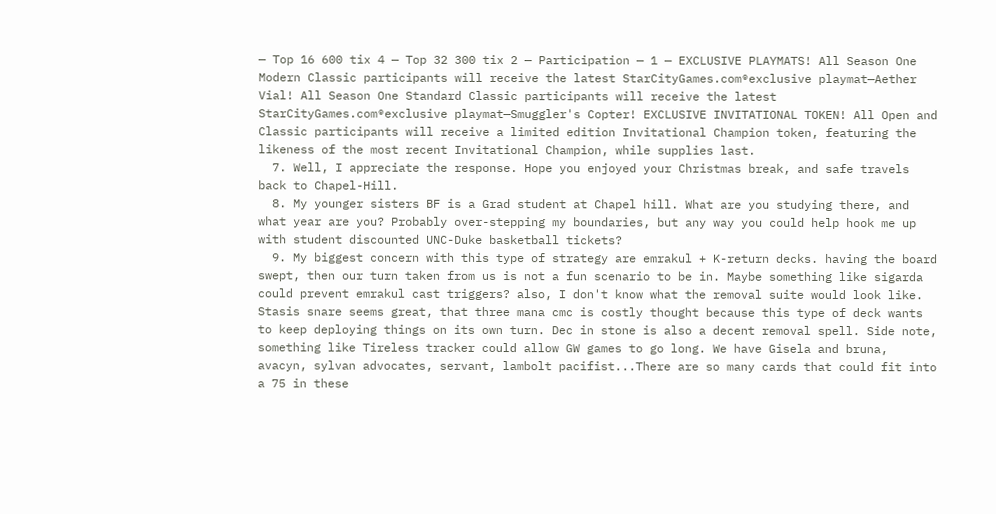— Top 16 600 tix 4 — Top 32 300 tix 2 — Participation — 1 — EXCLUSIVE PLAYMATS! All Season One Modern Classic participants will receive the latest StarCityGames.com®exclusive playmat—Aether Vial! All Season One Standard Classic participants will receive the latest StarCityGames.com®exclusive playmat—Smuggler's Copter! EXCLUSIVE INVITATIONAL TOKEN! All Open and Classic participants will receive a limited edition Invitational Champion token, featuring the likeness of the most recent Invitational Champion, while supplies last.
  7. Well, I appreciate the response. Hope you enjoyed your Christmas break, and safe travels back to Chapel-Hill.
  8. My younger sisters BF is a Grad student at Chapel hill. What are you studying there, and what year are you? Probably over-stepping my boundaries, but any way you could help hook me up with student discounted UNC-Duke basketball tickets?
  9. My biggest concern with this type of strategy are emrakul + K-return decks. having the board swept, then our turn taken from us is not a fun scenario to be in. Maybe something like sigarda could prevent emrakul cast triggers? also, I don't know what the removal suite would look like. Stasis snare seems great, that three mana cmc is costly thought because this type of deck wants to keep deploying things on its own turn. Dec in stone is also a decent removal spell. Side note, something like Tireless tracker could allow GW games to go long. We have Gisela and bruna, avacyn, sylvan advocates, servant, lambolt pacifist...There are so many cards that could fit into a 75 in these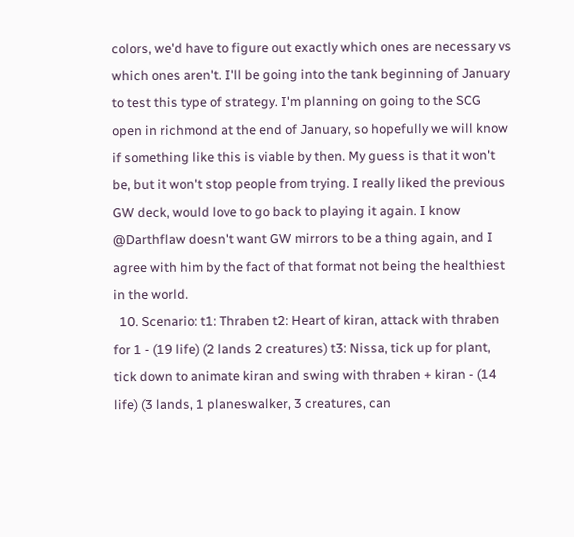colors, we'd have to figure out exactly which ones are necessary vs which ones aren't. I'll be going into the tank beginning of January to test this type of strategy. I'm planning on going to the SCG open in richmond at the end of January, so hopefully we will know if something like this is viable by then. My guess is that it won't be, but it won't stop people from trying. I really liked the previous GW deck, would love to go back to playing it again. I know @Darthflaw doesn't want GW mirrors to be a thing again, and I agree with him by the fact of that format not being the healthiest in the world.
  10. Scenario: t1: Thraben t2: Heart of kiran, attack with thraben for 1 - (19 life) (2 lands 2 creatures) t3: Nissa, tick up for plant, tick down to animate kiran and swing with thraben + kiran - (14 life) (3 lands, 1 planeswalker, 3 creatures, can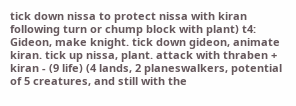tick down nissa to protect nissa with kiran following turn or chump block with plant) t4: Gideon, make knight. tick down gideon, animate kiran. tick up nissa, plant. attack with thraben + kiran - (9 life) (4 lands, 2 planeswalkers, potential of 5 creatures, and still with the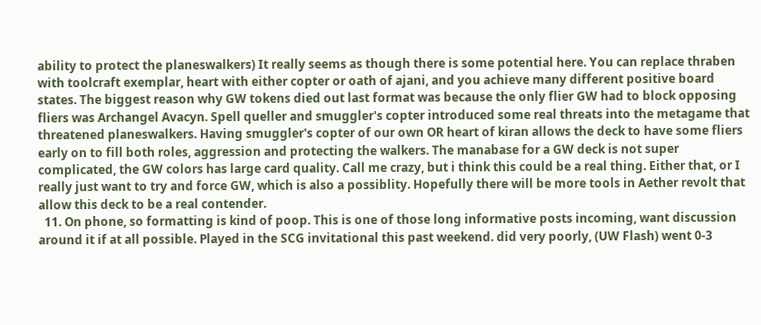ability to protect the planeswalkers) It really seems as though there is some potential here. You can replace thraben with toolcraft exemplar, heart with either copter or oath of ajani, and you achieve many different positive board states. The biggest reason why GW tokens died out last format was because the only flier GW had to block opposing fliers was Archangel Avacyn. Spell queller and smuggler's copter introduced some real threats into the metagame that threatened planeswalkers. Having smuggler's copter of our own OR heart of kiran allows the deck to have some fliers early on to fill both roles, aggression and protecting the walkers. The manabase for a GW deck is not super complicated, the GW colors has large card quality. Call me crazy, but i think this could be a real thing. Either that, or I really just want to try and force GW, which is also a possiblity. Hopefully there will be more tools in Aether revolt that allow this deck to be a real contender.
  11. On phone, so formatting is kind of poop. This is one of those long informative posts incoming, want discussion around it if at all possible. Played in the SCG invitational this past weekend. did very poorly, (UW Flash) went 0-3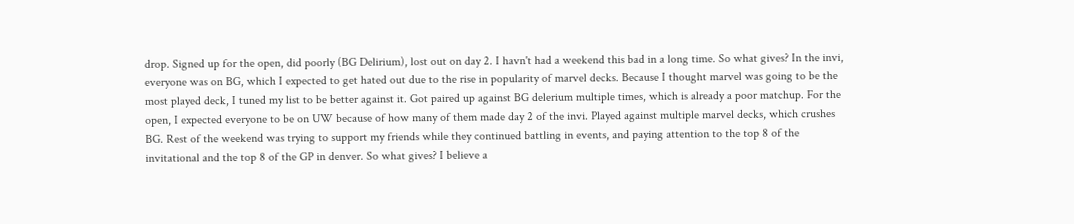drop. Signed up for the open, did poorly (BG Delirium), lost out on day 2. I havn't had a weekend this bad in a long time. So what gives? In the invi, everyone was on BG, which I expected to get hated out due to the rise in popularity of marvel decks. Because I thought marvel was going to be the most played deck, I tuned my list to be better against it. Got paired up against BG delerium multiple times, which is already a poor matchup. For the open, I expected everyone to be on UW because of how many of them made day 2 of the invi. Played against multiple marvel decks, which crushes BG. Rest of the weekend was trying to support my friends while they continued battling in events, and paying attention to the top 8 of the invitational and the top 8 of the GP in denver. So what gives? I believe a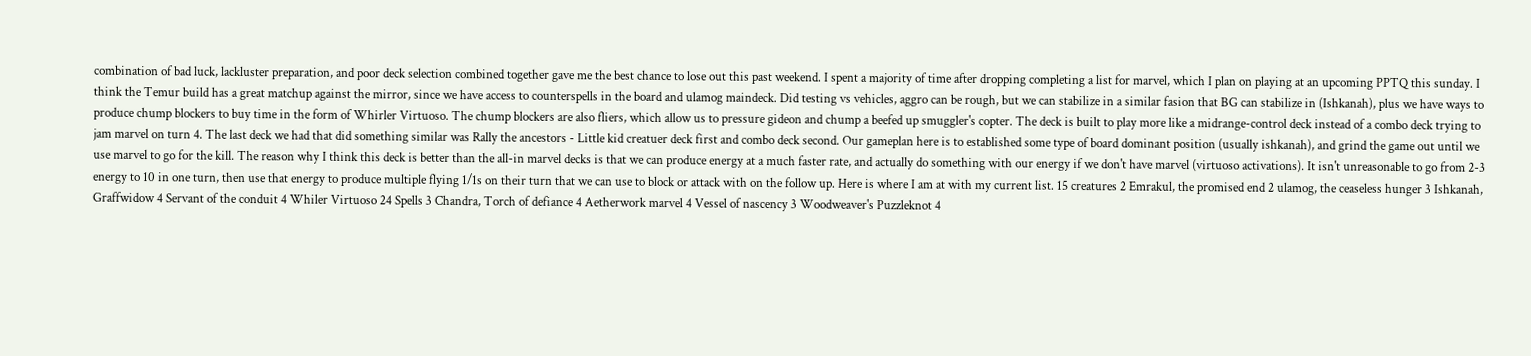combination of bad luck, lackluster preparation, and poor deck selection combined together gave me the best chance to lose out this past weekend. I spent a majority of time after dropping completing a list for marvel, which I plan on playing at an upcoming PPTQ this sunday. I think the Temur build has a great matchup against the mirror, since we have access to counterspells in the board and ulamog maindeck. Did testing vs vehicles, aggro can be rough, but we can stabilize in a similar fasion that BG can stabilize in (Ishkanah), plus we have ways to produce chump blockers to buy time in the form of Whirler Virtuoso. The chump blockers are also fliers, which allow us to pressure gideon and chump a beefed up smuggler's copter. The deck is built to play more like a midrange-control deck instead of a combo deck trying to jam marvel on turn 4. The last deck we had that did something similar was Rally the ancestors - Little kid creatuer deck first and combo deck second. Our gameplan here is to established some type of board dominant position (usually ishkanah), and grind the game out until we use marvel to go for the kill. The reason why I think this deck is better than the all-in marvel decks is that we can produce energy at a much faster rate, and actually do something with our energy if we don't have marvel (virtuoso activations). It isn't unreasonable to go from 2-3 energy to 10 in one turn, then use that energy to produce multiple flying 1/1s on their turn that we can use to block or attack with on the follow up. Here is where I am at with my current list. 15 creatures 2 Emrakul, the promised end 2 ulamog, the ceaseless hunger 3 Ishkanah, Graffwidow 4 Servant of the conduit 4 Whiler Virtuoso 24 Spells 3 Chandra, Torch of defiance 4 Aetherwork marvel 4 Vessel of nascency 3 Woodweaver's Puzzleknot 4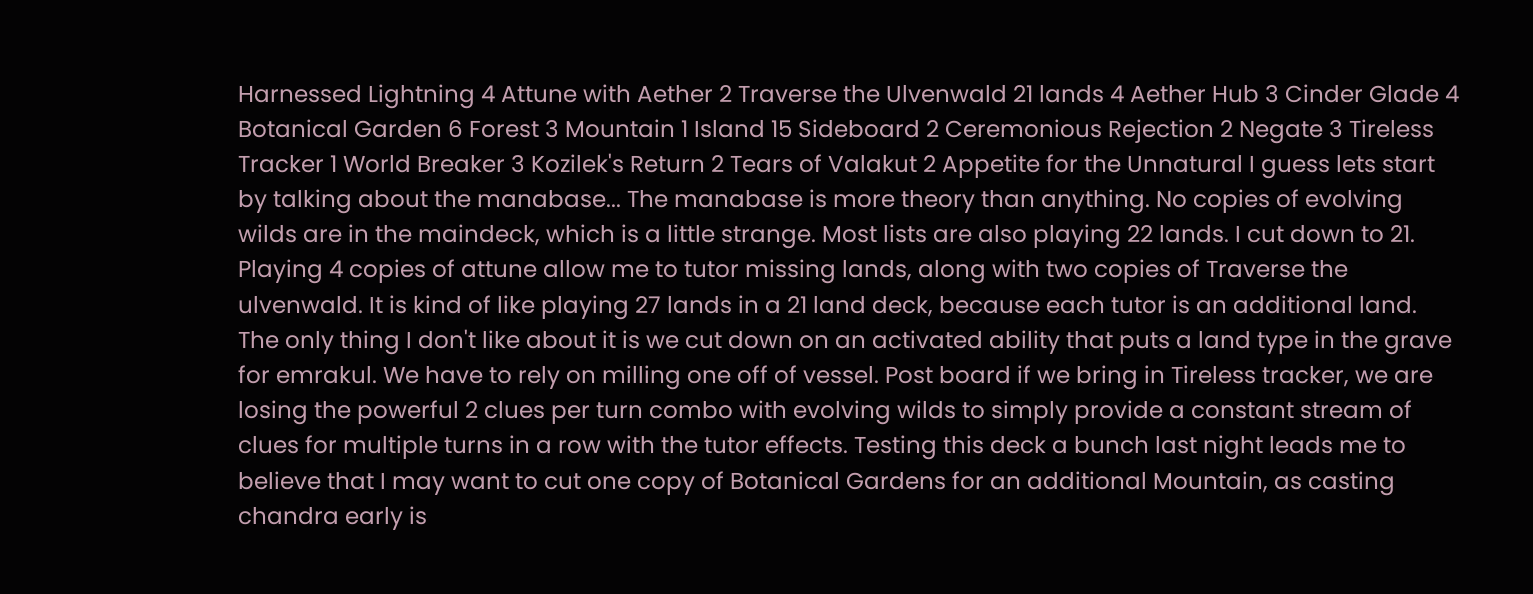Harnessed Lightning 4 Attune with Aether 2 Traverse the Ulvenwald 21 lands 4 Aether Hub 3 Cinder Glade 4 Botanical Garden 6 Forest 3 Mountain 1 Island 15 Sideboard 2 Ceremonious Rejection 2 Negate 3 Tireless Tracker 1 World Breaker 3 Kozilek's Return 2 Tears of Valakut 2 Appetite for the Unnatural I guess lets start by talking about the manabase... The manabase is more theory than anything. No copies of evolving wilds are in the maindeck, which is a little strange. Most lists are also playing 22 lands. I cut down to 21. Playing 4 copies of attune allow me to tutor missing lands, along with two copies of Traverse the ulvenwald. It is kind of like playing 27 lands in a 21 land deck, because each tutor is an additional land. The only thing I don't like about it is we cut down on an activated ability that puts a land type in the grave for emrakul. We have to rely on milling one off of vessel. Post board if we bring in Tireless tracker, we are losing the powerful 2 clues per turn combo with evolving wilds to simply provide a constant stream of clues for multiple turns in a row with the tutor effects. Testing this deck a bunch last night leads me to believe that I may want to cut one copy of Botanical Gardens for an additional Mountain, as casting chandra early is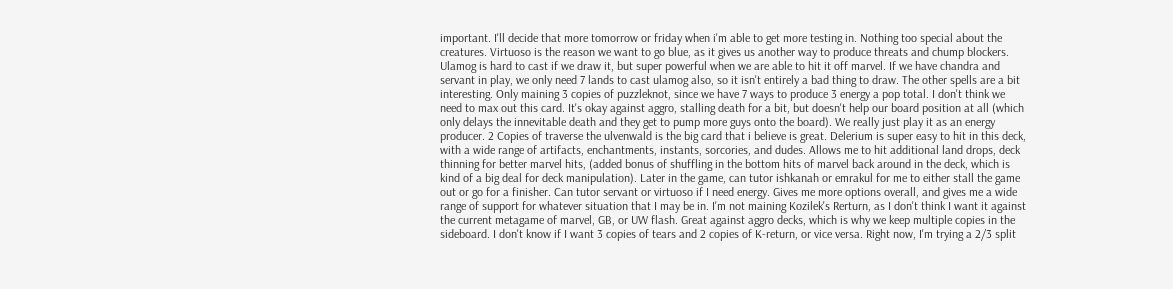important. I'll decide that more tomorrow or friday when i'm able to get more testing in. Nothing too special about the creatures. Virtuoso is the reason we want to go blue, as it gives us another way to produce threats and chump blockers. Ulamog is hard to cast if we draw it, but super powerful when we are able to hit it off marvel. If we have chandra and servant in play, we only need 7 lands to cast ulamog also, so it isn't entirely a bad thing to draw. The other spells are a bit interesting. Only maining 3 copies of puzzleknot, since we have 7 ways to produce 3 energy a pop total. I don't think we need to max out this card. It's okay against aggro, stalling death for a bit, but doesn't help our board position at all (which only delays the innevitable death and they get to pump more guys onto the board). We really just play it as an energy producer. 2 Copies of traverse the ulvenwald is the big card that i believe is great. Delerium is super easy to hit in this deck, with a wide range of artifacts, enchantments, instants, sorcories, and dudes. Allows me to hit additional land drops, deck thinning for better marvel hits, (added bonus of shuffling in the bottom hits of marvel back around in the deck, which is kind of a big deal for deck manipulation). Later in the game, can tutor ishkanah or emrakul for me to either stall the game out or go for a finisher. Can tutor servant or virtuoso if I need energy. Gives me more options overall, and gives me a wide range of support for whatever situation that I may be in. I'm not maining Kozilek's Rerturn, as I don't think I want it against the current metagame of marvel, GB, or UW flash. Great against aggro decks, which is why we keep multiple copies in the sideboard. I don't know if I want 3 copies of tears and 2 copies of K-return, or vice versa. Right now, I'm trying a 2/3 split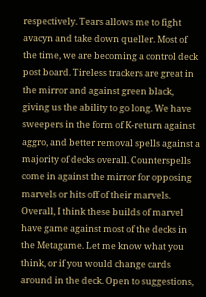respectively. Tears allows me to fight avacyn and take down queller. Most of the time, we are becoming a control deck post board. Tireless trackers are great in the mirror and against green black, giving us the ability to go long. We have sweepers in the form of K-return against aggro, and better removal spells against a majority of decks overall. Counterspells come in against the mirror for opposing marvels or hits off of their marvels. Overall, I think these builds of marvel have game against most of the decks in the Metagame. Let me know what you think, or if you would change cards around in the deck. Open to suggestions,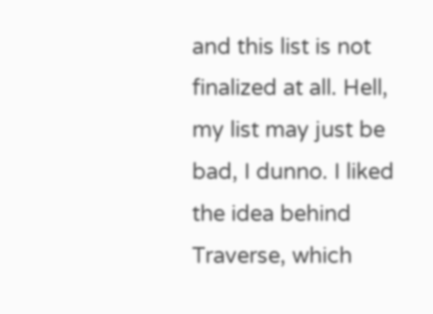and this list is not finalized at all. Hell, my list may just be bad, I dunno. I liked the idea behind Traverse, which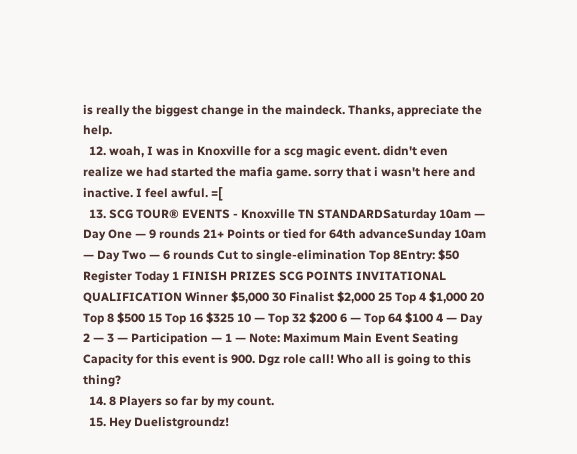is really the biggest change in the maindeck. Thanks, appreciate the help.
  12. woah, I was in Knoxville for a scg magic event. didn't even realize we had started the mafia game. sorry that i wasn't here and inactive. I feel awful. =[
  13. SCG TOUR® EVENTS - Knoxville TN STANDARDSaturday 10am — Day One — 9 rounds 21+ Points or tied for 64th advanceSunday 10am — Day Two — 6 rounds Cut to single-elimination Top 8Entry: $50 Register Today 1 FINISH PRIZES SCG POINTS INVITATIONAL QUALIFICATION Winner $5,000 30 Finalist $2,000 25 Top 4 $1,000 20 Top 8 $500 15 Top 16 $325 10 — Top 32 $200 6 — Top 64 $100 4 — Day 2 — 3 — Participation — 1 — Note: Maximum Main Event Seating Capacity for this event is 900. Dgz role call! Who all is going to this thing?
  14. 8 Players so far by my count.
  15. Hey Duelistgroundz!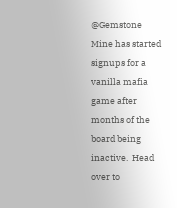@Gemstone Mine has started signups for a vanilla mafia game after months of the board being inactive.  Head over to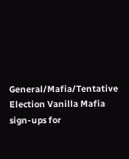General/Mafia/Tentative Election Vanilla Mafia sign-ups for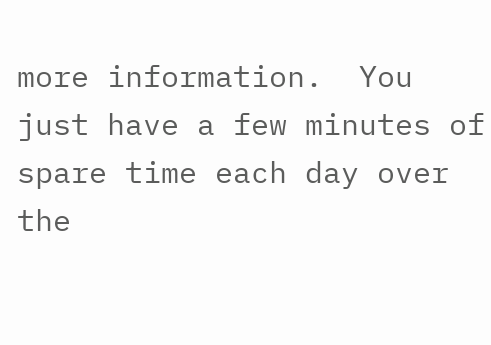more information.  You just have a few minutes of spare time each day over the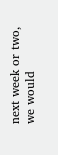next week or two, we would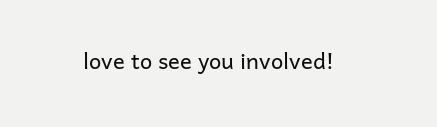love to see you involved!